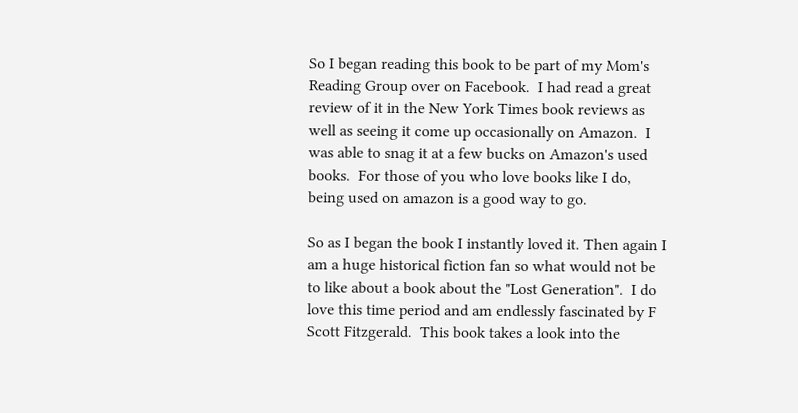So I began reading this book to be part of my Mom's Reading Group over on Facebook.  I had read a great review of it in the New York Times book reviews as well as seeing it come up occasionally on Amazon.  I was able to snag it at a few bucks on Amazon's used books.  For those of you who love books like I do, being used on amazon is a good way to go.

So as I began the book I instantly loved it. Then again I am a huge historical fiction fan so what would not be to like about a book about the "Lost Generation".  I do love this time period and am endlessly fascinated by F Scott Fitzgerald.  This book takes a look into the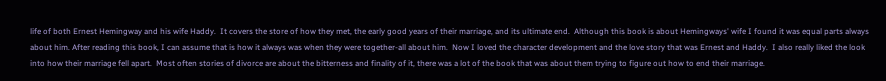life of both Ernest Hemingway and his wife Haddy.  It covers the store of how they met, the early good years of their marriage, and its ultimate end.  Although this book is about Hemingways' wife I found it was equal parts always about him. After reading this book, I can assume that is how it always was when they were together-all about him.  Now I loved the character development and the love story that was Ernest and Haddy.  I also really liked the look into how their marriage fell apart.  Most often stories of divorce are about the bitterness and finality of it, there was a lot of the book that was about them trying to figure out how to end their marriage.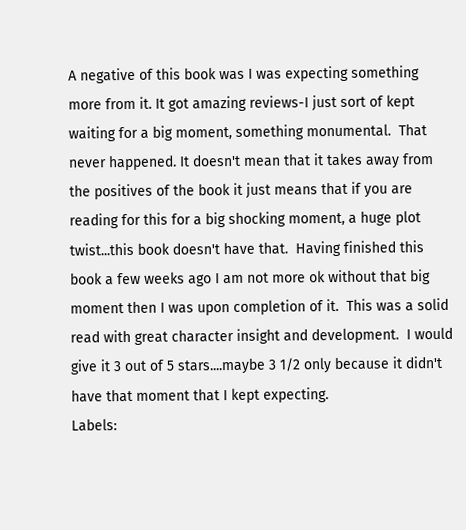A negative of this book was I was expecting something more from it. It got amazing reviews-I just sort of kept waiting for a big moment, something monumental.  That never happened. It doesn't mean that it takes away from the positives of the book it just means that if you are reading for this for a big shocking moment, a huge plot twist...this book doesn't have that.  Having finished this book a few weeks ago I am not more ok without that big moment then I was upon completion of it.  This was a solid read with great character insight and development.  I would give it 3 out of 5 stars....maybe 3 1/2 only because it didn't have that moment that I kept expecting.
Labels: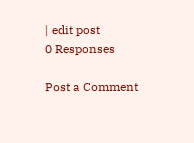| edit post
0 Responses

Post a Comment